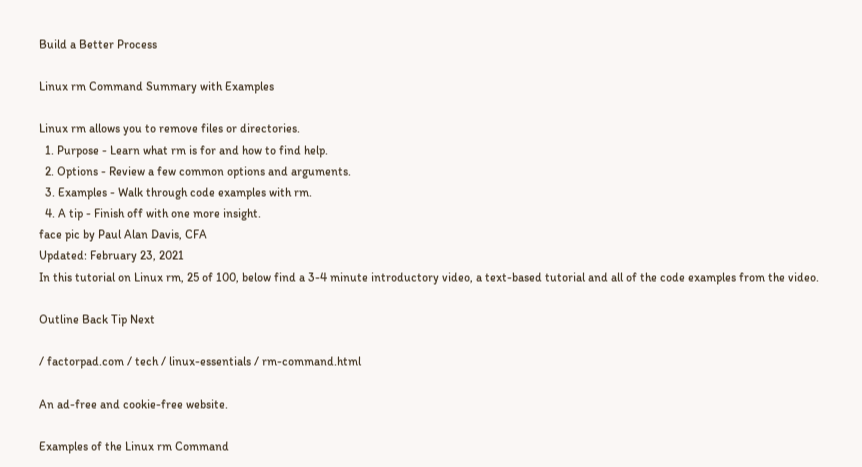Build a Better Process

Linux rm Command Summary with Examples

Linux rm allows you to remove files or directories.
  1. Purpose - Learn what rm is for and how to find help.
  2. Options - Review a few common options and arguments.
  3. Examples - Walk through code examples with rm.
  4. A tip - Finish off with one more insight.
face pic by Paul Alan Davis, CFA
Updated: February 23, 2021
In this tutorial on Linux rm, 25 of 100, below find a 3-4 minute introductory video, a text-based tutorial and all of the code examples from the video.

Outline Back Tip Next

/ factorpad.com / tech / linux-essentials / rm-command.html

An ad-free and cookie-free website.

Examples of the Linux rm Command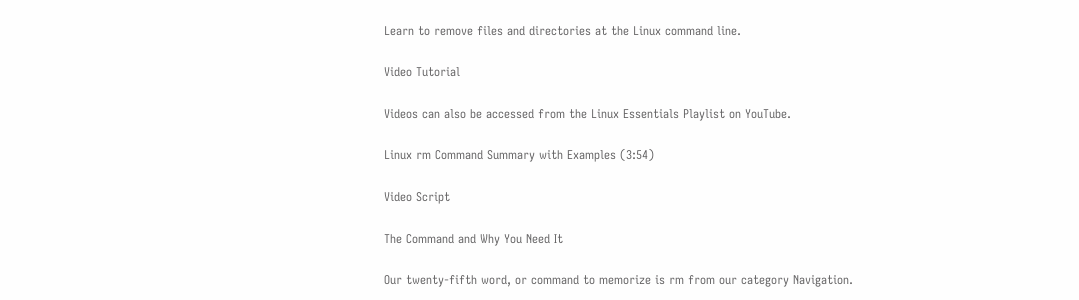Learn to remove files and directories at the Linux command line.

Video Tutorial

Videos can also be accessed from the Linux Essentials Playlist on YouTube.

Linux rm Command Summary with Examples (3:54)

Video Script

The Command and Why You Need It

Our twenty-fifth word, or command to memorize is rm from our category Navigation.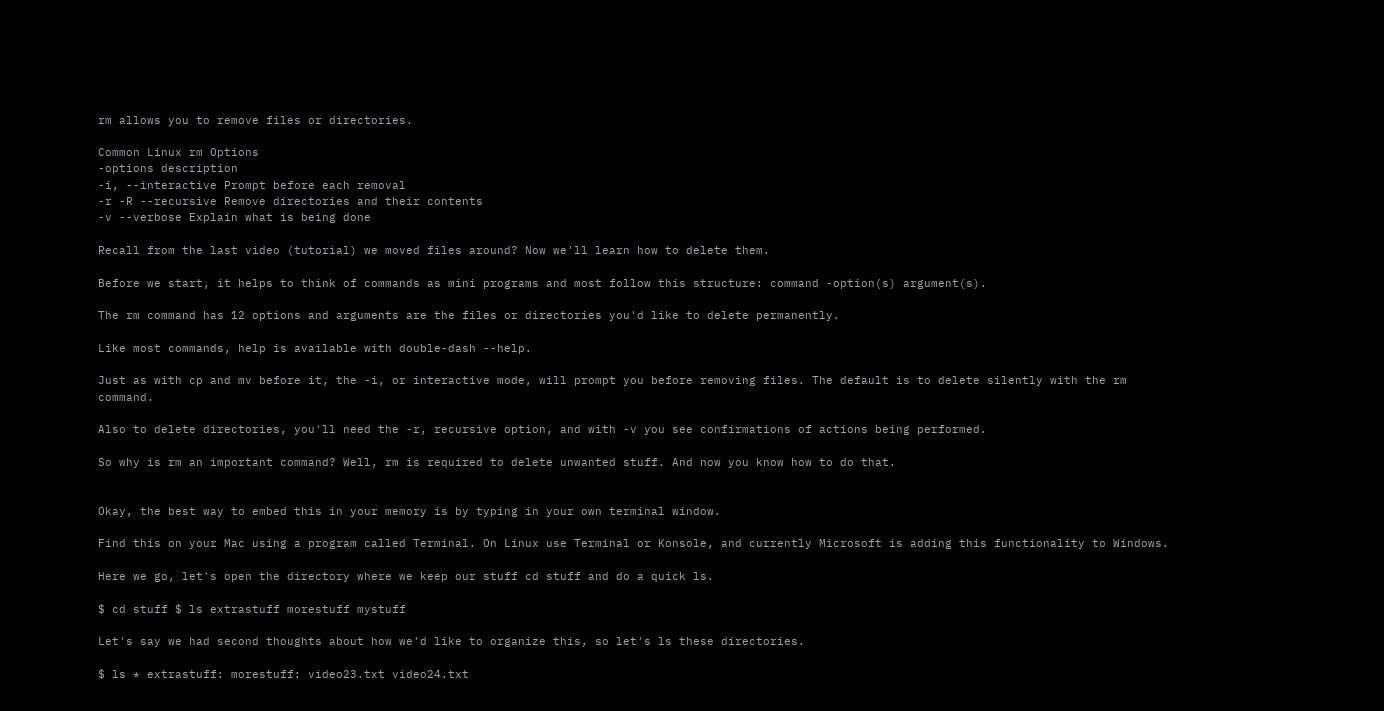rm allows you to remove files or directories.

Common Linux rm Options
-options description
-i, --interactive Prompt before each removal
-r -R --recursive Remove directories and their contents
-v --verbose Explain what is being done

Recall from the last video (tutorial) we moved files around? Now we'll learn how to delete them.

Before we start, it helps to think of commands as mini programs and most follow this structure: command -option(s) argument(s).

The rm command has 12 options and arguments are the files or directories you'd like to delete permanently.

Like most commands, help is available with double-dash --help.

Just as with cp and mv before it, the -i, or interactive mode, will prompt you before removing files. The default is to delete silently with the rm command.

Also to delete directories, you'll need the -r, recursive option, and with -v you see confirmations of actions being performed.

So why is rm an important command? Well, rm is required to delete unwanted stuff. And now you know how to do that.


Okay, the best way to embed this in your memory is by typing in your own terminal window.

Find this on your Mac using a program called Terminal. On Linux use Terminal or Konsole, and currently Microsoft is adding this functionality to Windows.

Here we go, let's open the directory where we keep our stuff cd stuff and do a quick ls.

$ cd stuff $ ls extrastuff morestuff mystuff

Let's say we had second thoughts about how we'd like to organize this, so let's ls these directories.

$ ls * extrastuff: morestuff: video23.txt video24.txt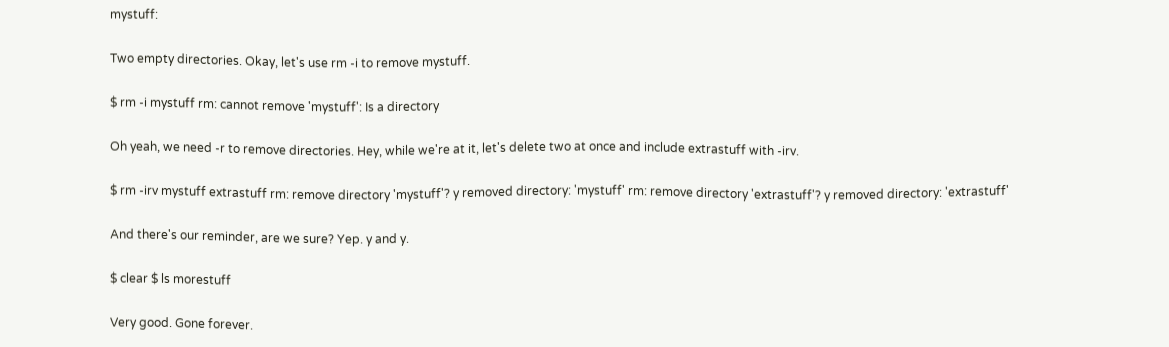mystuff:

Two empty directories. Okay, let's use rm -i to remove mystuff.

$ rm -i mystuff rm: cannot remove 'mystuff': Is a directory

Oh yeah, we need -r to remove directories. Hey, while we're at it, let's delete two at once and include extrastuff with -irv.

$ rm -irv mystuff extrastuff rm: remove directory 'mystuff'? y removed directory: 'mystuff' rm: remove directory 'extrastuff'? y removed directory: 'extrastuff'

And there's our reminder, are we sure? Yep. y and y.

$ clear $ ls morestuff

Very good. Gone forever.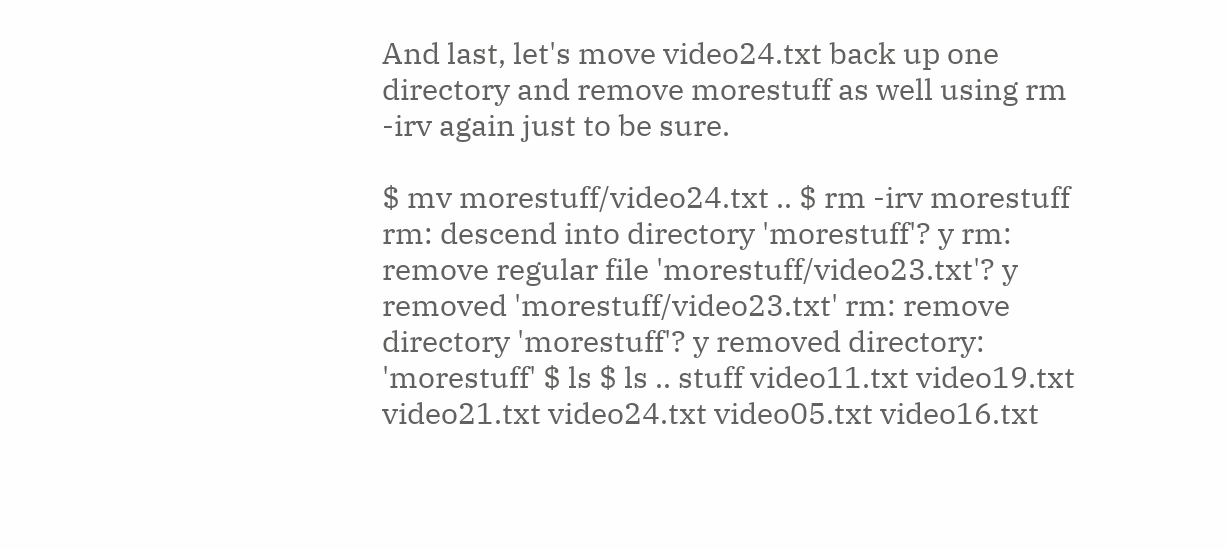And last, let's move video24.txt back up one directory and remove morestuff as well using rm -irv again just to be sure.

$ mv morestuff/video24.txt .. $ rm -irv morestuff rm: descend into directory 'morestuff'? y rm: remove regular file 'morestuff/video23.txt'? y removed 'morestuff/video23.txt' rm: remove directory 'morestuff'? y removed directory: 'morestuff' $ ls $ ls .. stuff video11.txt video19.txt video21.txt video24.txt video05.txt video16.txt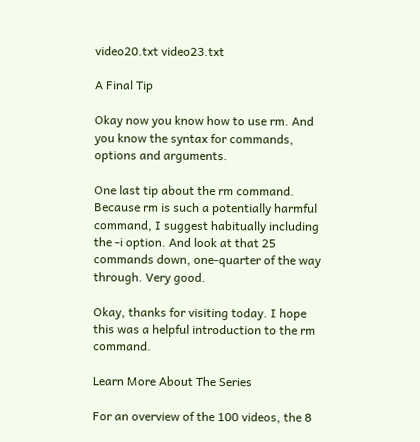video20.txt video23.txt

A Final Tip

Okay now you know how to use rm. And you know the syntax for commands, options and arguments.

One last tip about the rm command. Because rm is such a potentially harmful command, I suggest habitually including the -i option. And look at that 25 commands down, one-quarter of the way through. Very good.

Okay, thanks for visiting today. I hope this was a helpful introduction to the rm command.

Learn More About The Series

For an overview of the 100 videos, the 8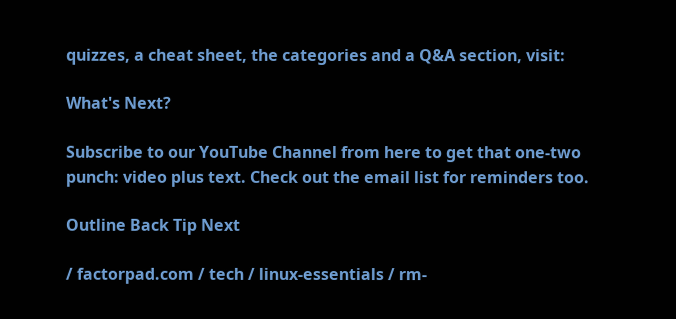quizzes, a cheat sheet, the categories and a Q&A section, visit:

What's Next?

Subscribe to our YouTube Channel from here to get that one-two punch: video plus text. Check out the email list for reminders too.

Outline Back Tip Next

/ factorpad.com / tech / linux-essentials / rm-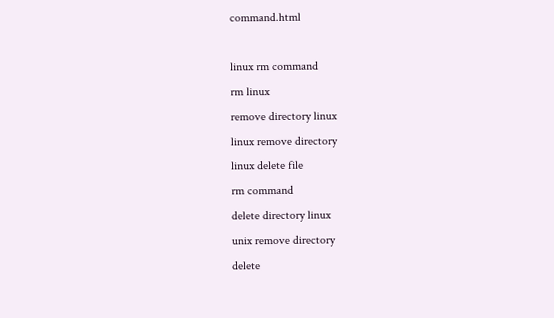command.html

linux rm command
rm linux
remove directory linux
linux remove directory
linux delete file
rm command
delete directory linux
unix remove directory
delete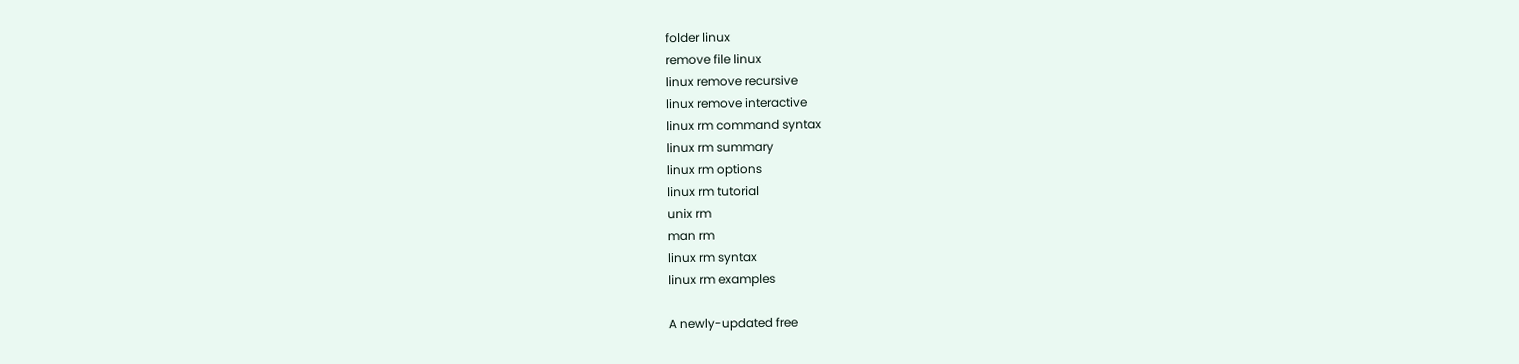folder linux
remove file linux
linux remove recursive
linux remove interactive
linux rm command syntax
linux rm summary
linux rm options
linux rm tutorial
unix rm
man rm
linux rm syntax
linux rm examples

A newly-updated free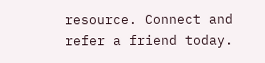resource. Connect and refer a friend today.